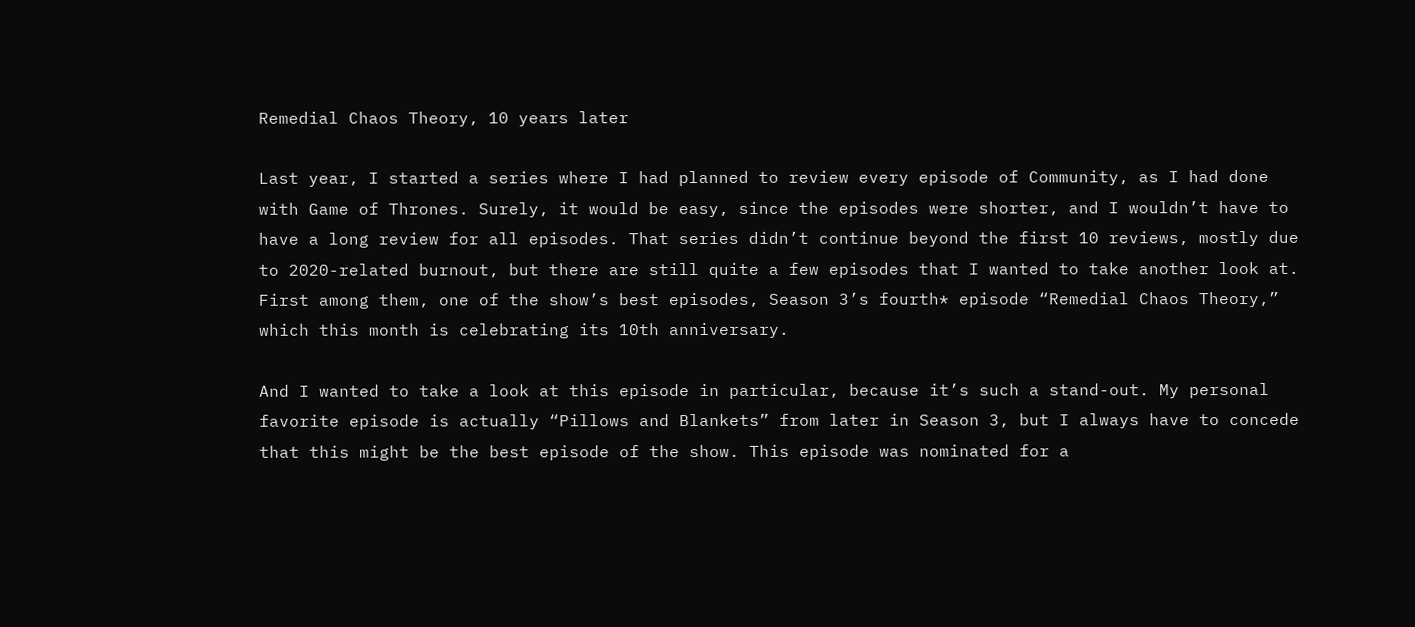Remedial Chaos Theory, 10 years later

Last year, I started a series where I had planned to review every episode of Community, as I had done with Game of Thrones. Surely, it would be easy, since the episodes were shorter, and I wouldn’t have to have a long review for all episodes. That series didn’t continue beyond the first 10 reviews, mostly due to 2020-related burnout, but there are still quite a few episodes that I wanted to take another look at. First among them, one of the show’s best episodes, Season 3’s fourth* episode “Remedial Chaos Theory,” which this month is celebrating its 10th anniversary.

And I wanted to take a look at this episode in particular, because it’s such a stand-out. My personal favorite episode is actually “Pillows and Blankets” from later in Season 3, but I always have to concede that this might be the best episode of the show. This episode was nominated for a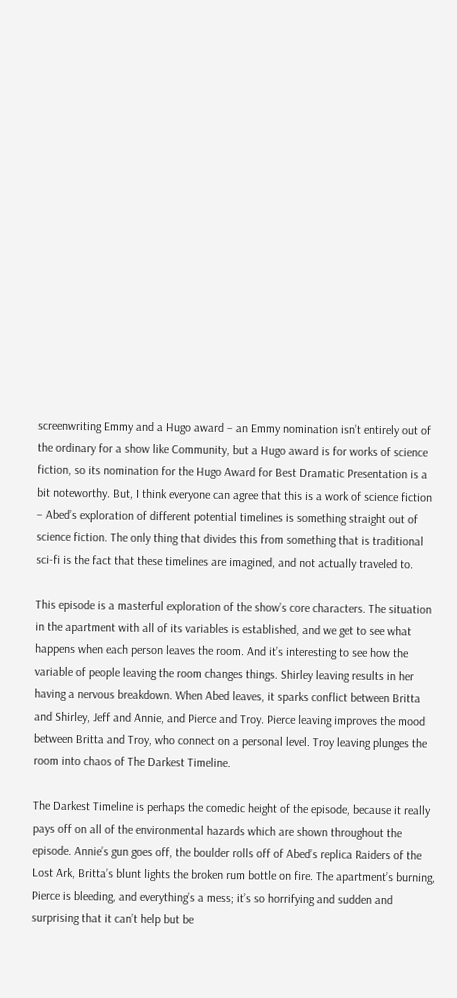screenwriting Emmy and a Hugo award – an Emmy nomination isn’t entirely out of the ordinary for a show like Community, but a Hugo award is for works of science fiction, so its nomination for the Hugo Award for Best Dramatic Presentation is a bit noteworthy. But, I think everyone can agree that this is a work of science fiction – Abed’s exploration of different potential timelines is something straight out of science fiction. The only thing that divides this from something that is traditional sci-fi is the fact that these timelines are imagined, and not actually traveled to.

This episode is a masterful exploration of the show’s core characters. The situation in the apartment with all of its variables is established, and we get to see what happens when each person leaves the room. And it’s interesting to see how the variable of people leaving the room changes things. Shirley leaving results in her having a nervous breakdown. When Abed leaves, it sparks conflict between Britta and Shirley, Jeff and Annie, and Pierce and Troy. Pierce leaving improves the mood between Britta and Troy, who connect on a personal level. Troy leaving plunges the room into chaos of The Darkest Timeline.

The Darkest Timeline is perhaps the comedic height of the episode, because it really pays off on all of the environmental hazards which are shown throughout the episode. Annie’s gun goes off, the boulder rolls off of Abed’s replica Raiders of the Lost Ark, Britta’s blunt lights the broken rum bottle on fire. The apartment’s burning, Pierce is bleeding, and everything’s a mess; it’s so horrifying and sudden and surprising that it can’t help but be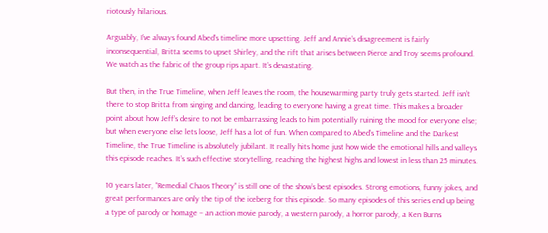riotously hilarious.

Arguably, I’ve always found Abed’s timeline more upsetting. Jeff and Annie’s disagreement is fairly inconsequential, Britta seems to upset Shirley, and the rift that arises between Pierce and Troy seems profound. We watch as the fabric of the group rips apart. It’s devastating.

But then, in the True Timeline, when Jeff leaves the room, the housewarming party truly gets started. Jeff isn’t there to stop Britta from singing and dancing, leading to everyone having a great time. This makes a broader point about how Jeff’s desire to not be embarrassing leads to him potentially ruining the mood for everyone else; but when everyone else lets loose, Jeff has a lot of fun. When compared to Abed’s Timeline and the Darkest Timeline, the True Timeline is absolutely jubilant. It really hits home just how wide the emotional hills and valleys this episode reaches. It’s such effective storytelling, reaching the highest highs and lowest in less than 25 minutes.

10 years later, “Remedial Chaos Theory” is still one of the show’s best episodes. Strong emotions, funny jokes, and great performances are only the tip of the iceberg for this episode. So many episodes of this series end up being a type of parody or homage – an action movie parody, a western parody, a horror parody, a Ken Burns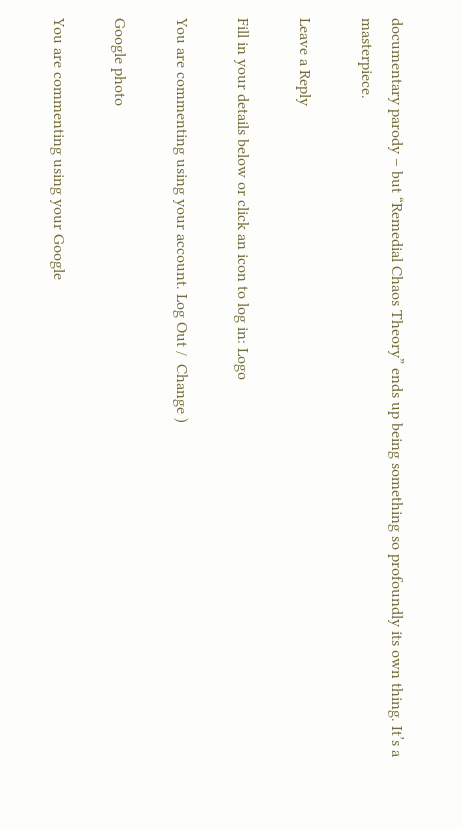documentary parody – but “Remedial Chaos Theory” ends up being something so profoundly its own thing. It’s a masterpiece.

Leave a Reply

Fill in your details below or click an icon to log in: Logo

You are commenting using your account. Log Out /  Change )

Google photo

You are commenting using your Google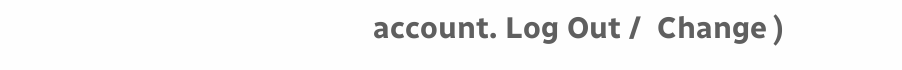account. Log Out /  Change )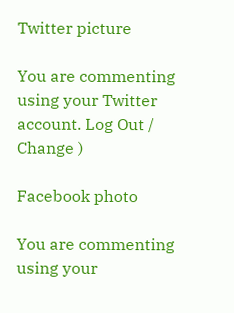Twitter picture

You are commenting using your Twitter account. Log Out /  Change )

Facebook photo

You are commenting using your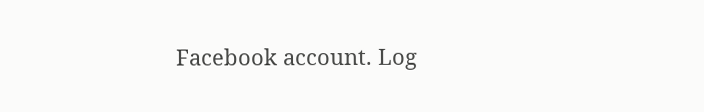Facebook account. Log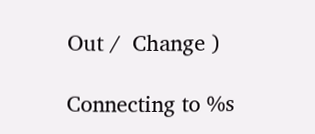Out /  Change )

Connecting to %s